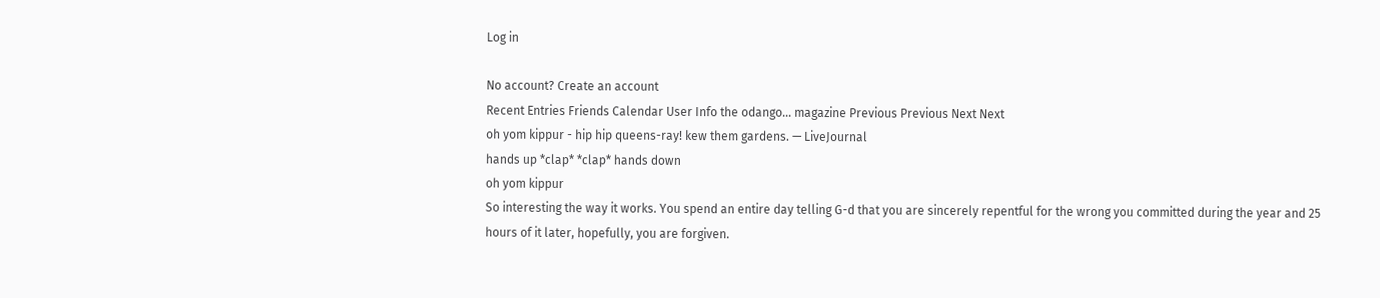Log in

No account? Create an account
Recent Entries Friends Calendar User Info the odango... magazine Previous Previous Next Next
oh yom kippur - hip hip queens-ray! kew them gardens. — LiveJournal
hands up *clap* *clap* hands down
oh yom kippur
So interesting the way it works. You spend an entire day telling G-d that you are sincerely repentful for the wrong you committed during the year and 25 hours of it later, hopefully, you are forgiven.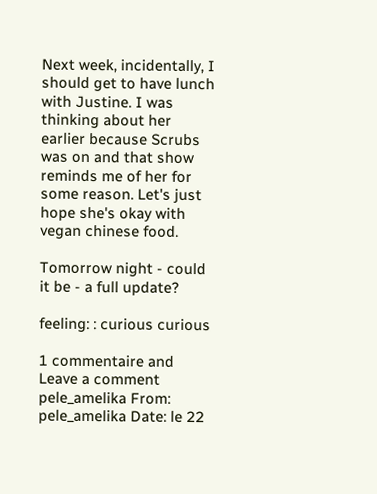Next week, incidentally, I should get to have lunch with Justine. I was thinking about her earlier because Scrubs was on and that show reminds me of her for some reason. Let's just hope she's okay with vegan chinese food.

Tomorrow night - could it be - a full update?

feeling: : curious curious

1 commentaire and Leave a comment
pele_amelika From: pele_amelika Date: le 22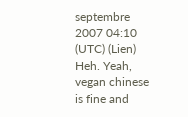septembre 2007 04:10 (UTC) (Lien)
Heh. Yeah, vegan chinese is fine and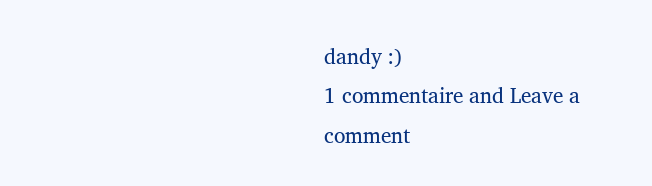dandy :)
1 commentaire and Leave a comment